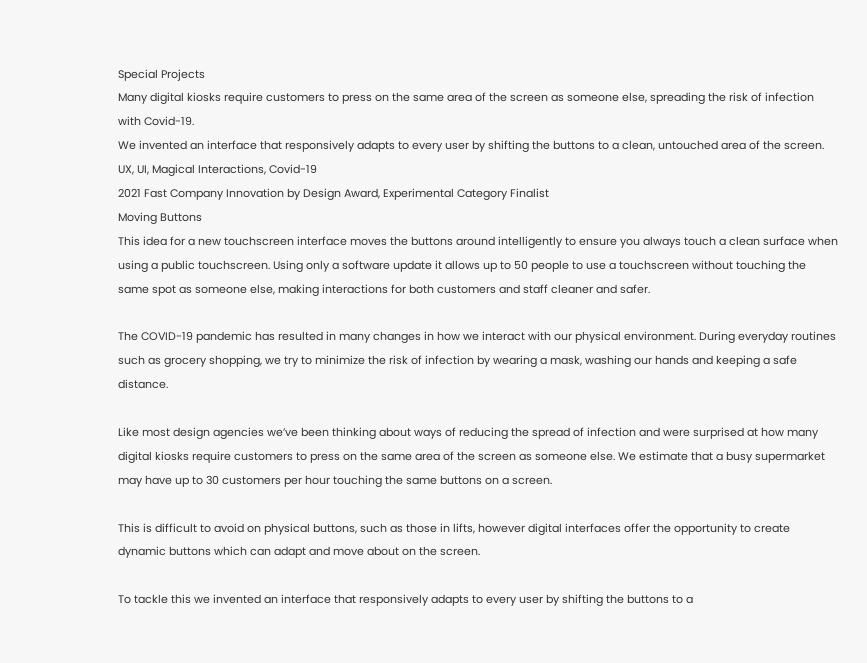Special Projects
Many digital kiosks require customers to press on the same area of the screen as someone else, spreading the risk of infection with Covid-19.
We invented an interface that responsively adapts to every user by shifting the buttons to a clean, untouched area of the screen.
UX, UI, Magical Interactions, Covid-19
2021 Fast Company Innovation by Design Award, Experimental Category Finalist
Moving Buttons
This idea for a new touchscreen interface moves the buttons around intelligently to ensure you always touch a clean surface when using a public touchscreen. Using only a software update it allows up to 50 people to use a touchscreen without touching the same spot as someone else, making interactions for both customers and staff cleaner and safer.

The COVID-19 pandemic has resulted in many changes in how we interact with our physical environment. During everyday routines such as grocery shopping, we try to minimize the risk of infection by wearing a mask, washing our hands and keeping a safe distance.

Like most design agencies we’ve been thinking about ways of reducing the spread of infection and were surprised at how many digital kiosks require customers to press on the same area of the screen as someone else. We estimate that a busy supermarket may have up to 30 customers per hour touching the same buttons on a screen.

This is difficult to avoid on physical buttons, such as those in lifts, however digital interfaces offer the opportunity to create dynamic buttons which can adapt and move about on the screen.

To tackle this we invented an interface that responsively adapts to every user by shifting the buttons to a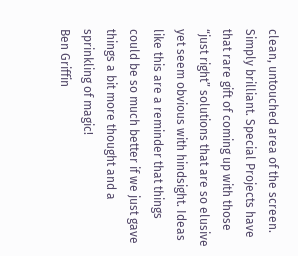clean, untouched area of the screen.
Simply brilliant. Special Projects have that rare gift of coming up with those “just right” solutions that are so elusive yet seem obvious with hindsight. Ideas like this are a reminder that things could be so much better if we just gave things a bit more thought and a sprinkling of magic!
Ben Griffin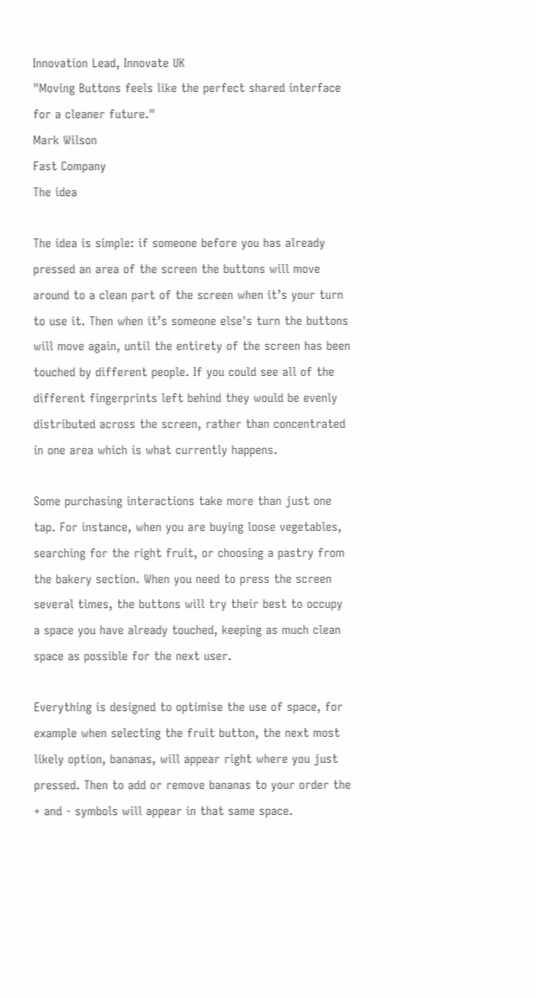Innovation Lead, Innovate UK
"Moving Buttons feels like the perfect shared interface for a cleaner future."
Mark Wilson
Fast Company
The idea

The idea is simple: if someone before you has already pressed an area of the screen the buttons will move around to a clean part of the screen when it’s your turn to use it. Then when it’s someone else's turn the buttons will move again, until the entirety of the screen has been touched by different people. If you could see all of the different fingerprints left behind they would be evenly distributed across the screen, rather than concentrated in one area which is what currently happens.

Some purchasing interactions take more than just one tap. For instance, when you are buying loose vegetables, searching for the right fruit, or choosing a pastry from the bakery section. When you need to press the screen several times, the buttons will try their best to occupy a space you have already touched, keeping as much clean space as possible for the next user.

Everything is designed to optimise the use of space, for example when selecting the fruit button, the next most likely option, bananas, will appear right where you just pressed. Then to add or remove bananas to your order the + and - symbols will appear in that same space.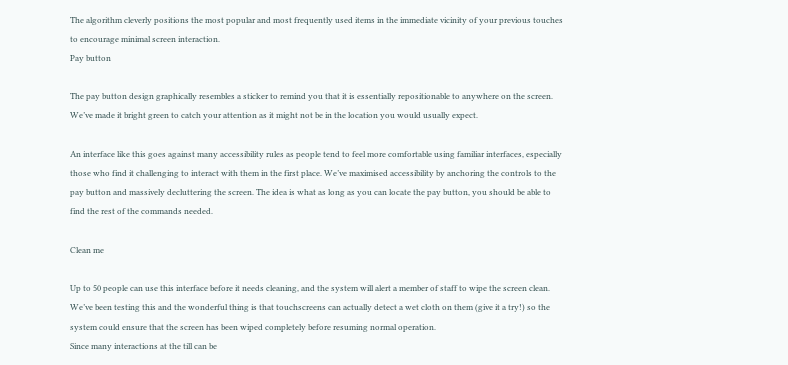The algorithm cleverly positions the most popular and most frequently used items in the immediate vicinity of your previous touches to encourage minimal screen interaction.
Pay button

The pay button design graphically resembles a sticker to remind you that it is essentially repositionable to anywhere on the screen. We’ve made it bright green to catch your attention as it might not be in the location you would usually expect.

An interface like this goes against many accessibility rules as people tend to feel more comfortable using familiar interfaces, especially those who find it challenging to interact with them in the first place. We’ve maximised accessibility by anchoring the controls to the pay button and massively decluttering the screen. The idea is what as long as you can locate the pay button, you should be able to find the rest of the commands needed.

Clean me

Up to 50 people can use this interface before it needs cleaning, and the system will alert a member of staff to wipe the screen clean. We’ve been testing this and the wonderful thing is that touchscreens can actually detect a wet cloth on them (give it a try!) so the system could ensure that the screen has been wiped completely before resuming normal operation.
Since many interactions at the till can be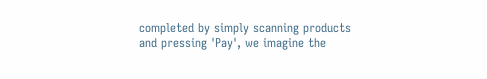completed by simply scanning products and pressing 'Pay', we imagine the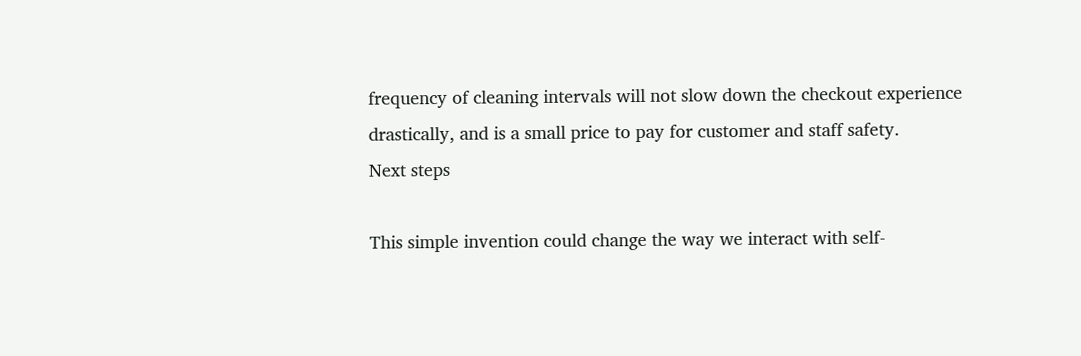frequency of cleaning intervals will not slow down the checkout experience drastically, and is a small price to pay for customer and staff safety.
Next steps

This simple invention could change the way we interact with self-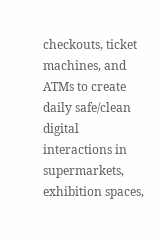checkouts, ticket machines, and ATMs to create daily safe/clean digital interactions in supermarkets, exhibition spaces,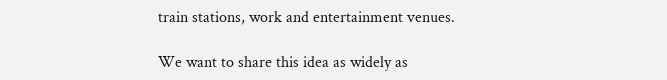train stations, work and entertainment venues.

We want to share this idea as widely as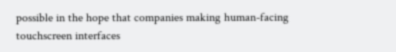possible in the hope that companies making human-facing touchscreen interfaces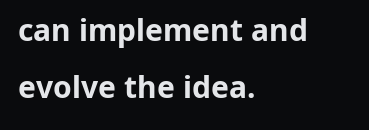can implement and evolve the idea.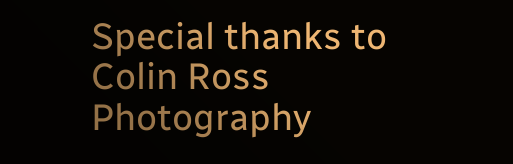Special thanks to Colin Ross Photography